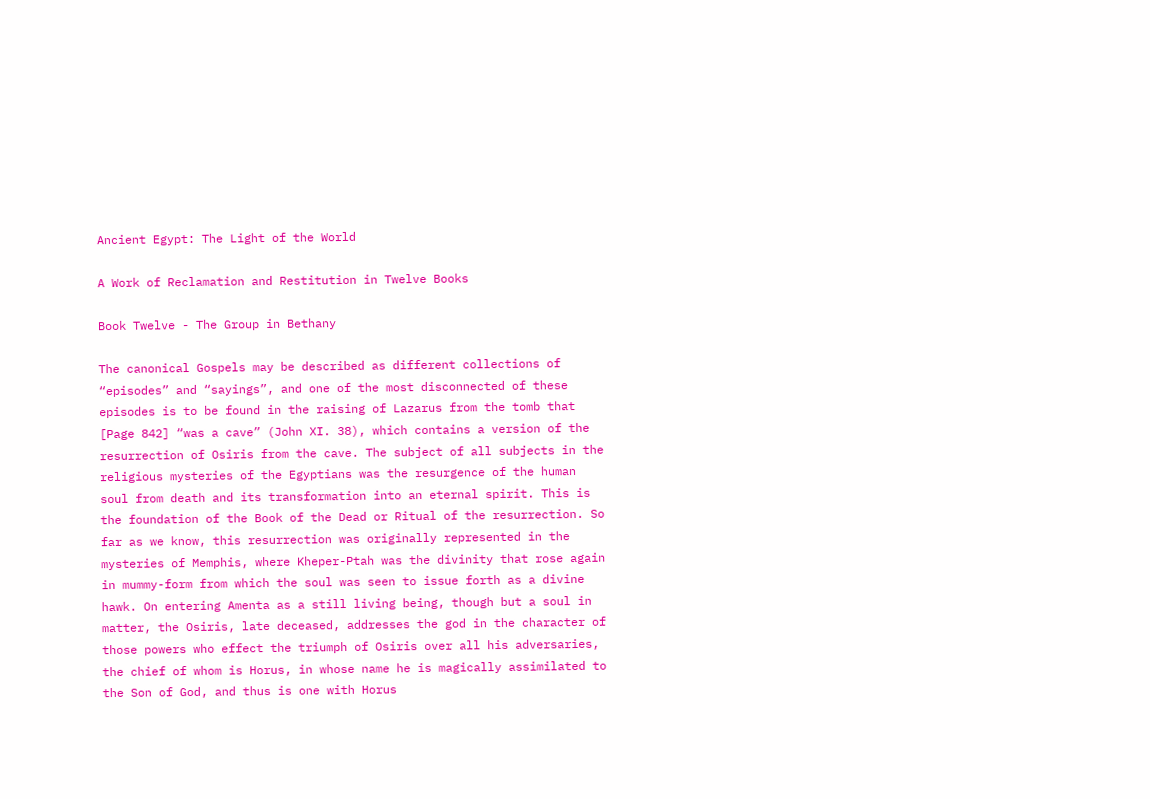Ancient Egypt: The Light of the World

A Work of Reclamation and Restitution in Twelve Books

Book Twelve - The Group in Bethany

The canonical Gospels may be described as different collections of “episodes” and “sayings”, and one of the most disconnected of these episodes is to be found in the raising of Lazarus from the tomb that [Page 842] “was a cave” (John XI. 38), which contains a version of the resurrection of Osiris from the cave. The subject of all subjects in the religious mysteries of the Egyptians was the resurgence of the human soul from death and its transformation into an eternal spirit. This is the foundation of the Book of the Dead or Ritual of the resurrection. So far as we know, this resurrection was originally represented in the mysteries of Memphis, where Kheper-Ptah was the divinity that rose again in mummy-form from which the soul was seen to issue forth as a divine hawk. On entering Amenta as a still living being, though but a soul in matter, the Osiris, late deceased, addresses the god in the character of those powers who effect the triumph of Osiris over all his adversaries, the chief of whom is Horus, in whose name he is magically assimilated to the Son of God, and thus is one with Horus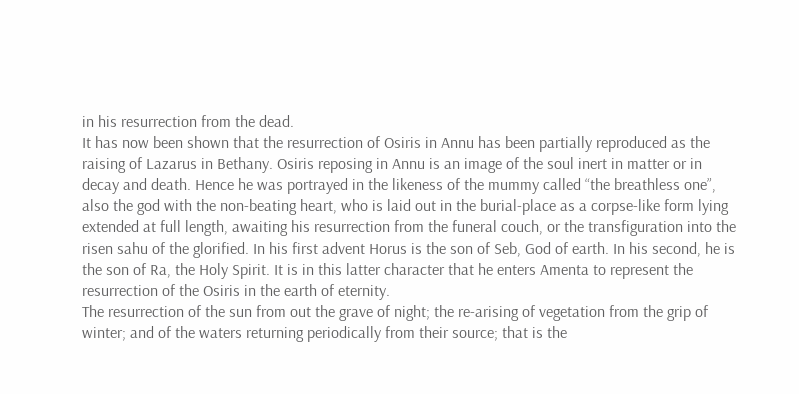in his resurrection from the dead.
It has now been shown that the resurrection of Osiris in Annu has been partially reproduced as the raising of Lazarus in Bethany. Osiris reposing in Annu is an image of the soul inert in matter or in decay and death. Hence he was portrayed in the likeness of the mummy called “the breathless one”, also the god with the non-beating heart, who is laid out in the burial-place as a corpse-like form lying extended at full length, awaiting his resurrection from the funeral couch, or the transfiguration into the risen sahu of the glorified. In his first advent Horus is the son of Seb, God of earth. In his second, he is the son of Ra, the Holy Spirit. It is in this latter character that he enters Amenta to represent the resurrection of the Osiris in the earth of eternity.
The resurrection of the sun from out the grave of night; the re-arising of vegetation from the grip of winter; and of the waters returning periodically from their source; that is the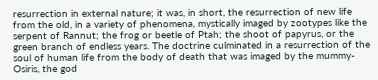resurrection in external nature; it was, in short, the resurrection of new life from the old, in a variety of phenomena, mystically imaged by zootypes like the serpent of Rannut; the frog or beetle of Ptah; the shoot of papyrus, or the green branch of endless years. The doctrine culminated in a resurrection of the soul of human life from the body of death that was imaged by the mummy-Osiris, the god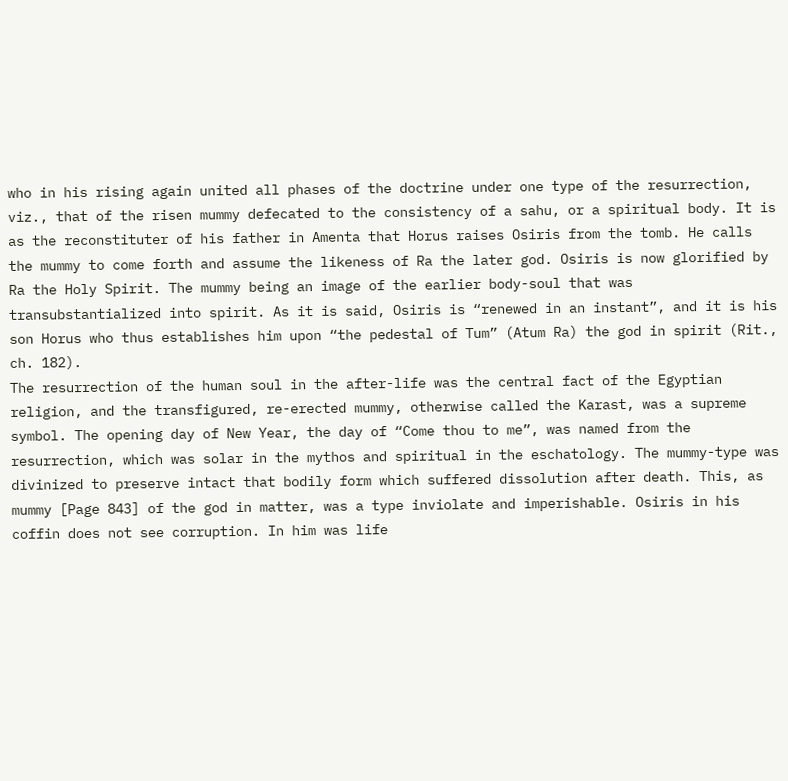who in his rising again united all phases of the doctrine under one type of the resurrection, viz., that of the risen mummy defecated to the consistency of a sahu, or a spiritual body. It is as the reconstituter of his father in Amenta that Horus raises Osiris from the tomb. He calls the mummy to come forth and assume the likeness of Ra the later god. Osiris is now glorified by Ra the Holy Spirit. The mummy being an image of the earlier body-soul that was transubstantialized into spirit. As it is said, Osiris is “renewed in an instant”, and it is his son Horus who thus establishes him upon “the pedestal of Tum” (Atum Ra) the god in spirit (Rit., ch. 182).
The resurrection of the human soul in the after-life was the central fact of the Egyptian religion, and the transfigured, re-erected mummy, otherwise called the Karast, was a supreme symbol. The opening day of New Year, the day of “Come thou to me”, was named from the resurrection, which was solar in the mythos and spiritual in the eschatology. The mummy-type was divinized to preserve intact that bodily form which suffered dissolution after death. This, as mummy [Page 843] of the god in matter, was a type inviolate and imperishable. Osiris in his coffin does not see corruption. In him was life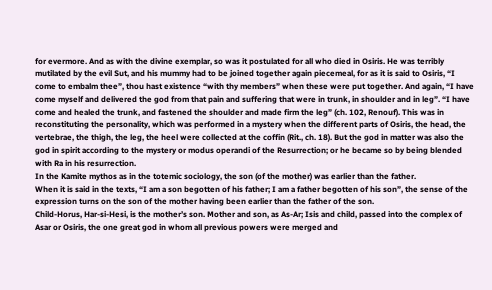for evermore. And as with the divine exemplar, so was it postulated for all who died in Osiris. He was terribly mutilated by the evil Sut, and his mummy had to be joined together again piecemeal, for as it is said to Osiris, “I come to embalm thee”, thou hast existence “with thy members” when these were put together. And again, “I have come myself and delivered the god from that pain and suffering that were in trunk, in shoulder and in leg”. “I have come and healed the trunk, and fastened the shoulder and made firm the leg” (ch. 102, Renouf). This was in reconstituting the personality, which was performed in a mystery when the different parts of Osiris, the head, the vertebrae, the thigh, the leg, the heel were collected at the coffin (Rit., ch. 18). But the god in matter was also the god in spirit according to the mystery or modus operandi of the Resurrection; or he became so by being blended with Ra in his resurrection.
In the Kamite mythos as in the totemic sociology, the son (of the mother) was earlier than the father.
When it is said in the texts, “I am a son begotten of his father; I am a father begotten of his son”, the sense of the expression turns on the son of the mother having been earlier than the father of the son.
Child-Horus, Har-si-Hesi, is the mother’s son. Mother and son, as As-Ar; Isis and child, passed into the complex of Asar or Osiris, the one great god in whom all previous powers were merged and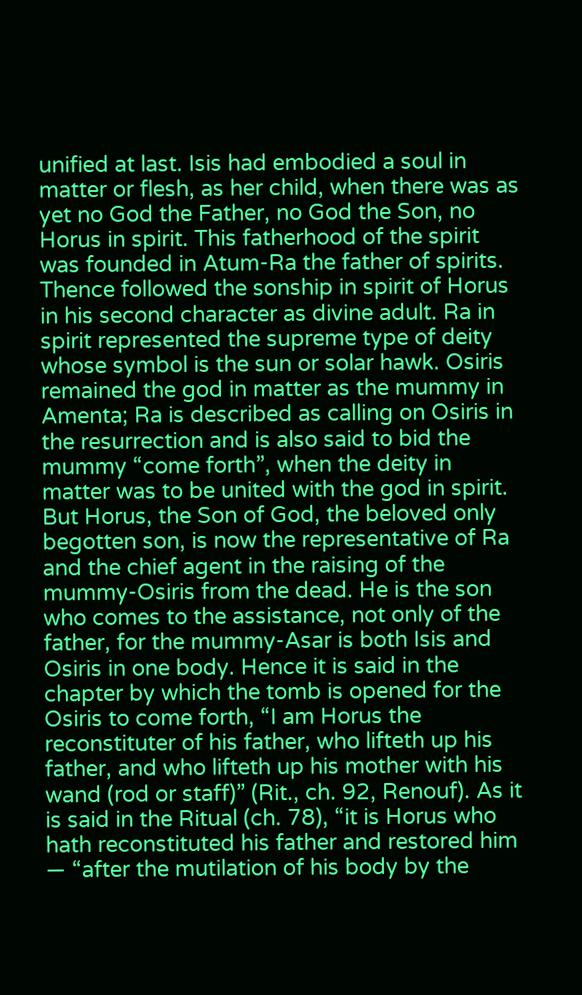unified at last. Isis had embodied a soul in matter or flesh, as her child, when there was as yet no God the Father, no God the Son, no Horus in spirit. This fatherhood of the spirit was founded in Atum-Ra the father of spirits. Thence followed the sonship in spirit of Horus in his second character as divine adult. Ra in spirit represented the supreme type of deity whose symbol is the sun or solar hawk. Osiris remained the god in matter as the mummy in Amenta; Ra is described as calling on Osiris in the resurrection and is also said to bid the mummy “come forth”, when the deity in matter was to be united with the god in spirit. But Horus, the Son of God, the beloved only begotten son, is now the representative of Ra and the chief agent in the raising of the mummy-Osiris from the dead. He is the son who comes to the assistance, not only of the father, for the mummy-Asar is both Isis and Osiris in one body. Hence it is said in the chapter by which the tomb is opened for the Osiris to come forth, “I am Horus the reconstituter of his father, who lifteth up his father, and who lifteth up his mother with his wand (rod or staff)” (Rit., ch. 92, Renouf). As it is said in the Ritual (ch. 78), “it is Horus who hath reconstituted his father and restored him — “after the mutilation of his body by the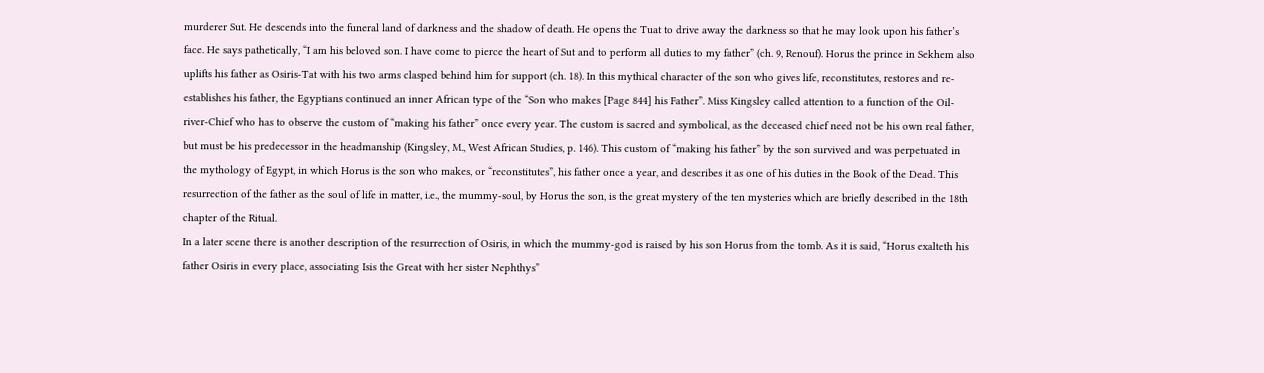murderer Sut. He descends into the funeral land of darkness and the shadow of death. He opens the Tuat to drive away the darkness so that he may look upon his father’s face. He says pathetically, “I am his beloved son. I have come to pierce the heart of Sut and to perform all duties to my father” (ch. 9, Renouf). Horus the prince in Sekhem also uplifts his father as Osiris-Tat with his two arms clasped behind him for support (ch. 18). In this mythical character of the son who gives life, reconstitutes, restores and re-establishes his father, the Egyptians continued an inner African type of the “Son who makes [Page 844] his Father”. Miss Kingsley called attention to a function of the Oil-river-Chief who has to observe the custom of “making his father” once every year. The custom is sacred and symbolical, as the deceased chief need not be his own real father, but must be his predecessor in the headmanship (Kingsley, M., West African Studies, p. 146). This custom of “making his father” by the son survived and was perpetuated in the mythology of Egypt, in which Horus is the son who makes, or “reconstitutes”, his father once a year, and describes it as one of his duties in the Book of the Dead. This resurrection of the father as the soul of life in matter, i.e., the mummy-soul, by Horus the son, is the great mystery of the ten mysteries which are briefly described in the 18th chapter of the Ritual.
In a later scene there is another description of the resurrection of Osiris, in which the mummy-god is raised by his son Horus from the tomb. As it is said, “Horus exalteth his father Osiris in every place, associating Isis the Great with her sister Nephthys”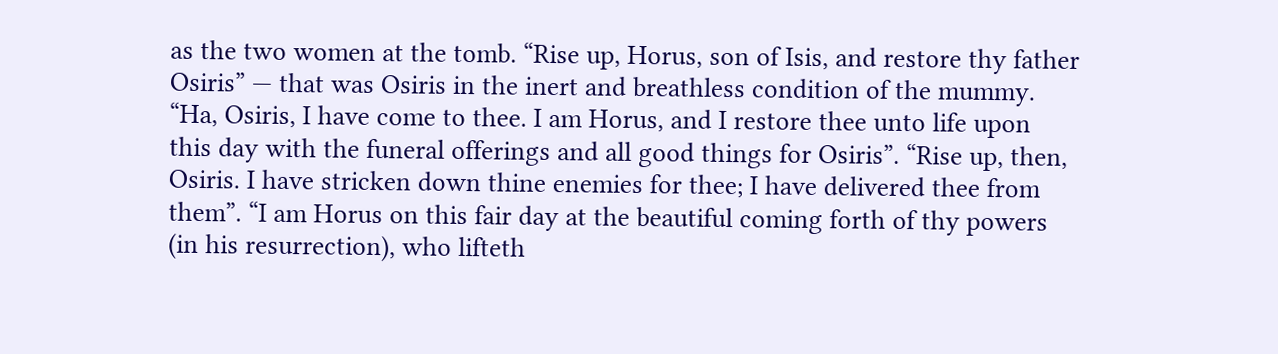as the two women at the tomb. “Rise up, Horus, son of Isis, and restore thy father Osiris” — that was Osiris in the inert and breathless condition of the mummy. “Ha, Osiris, I have come to thee. I am Horus, and I restore thee unto life upon this day with the funeral offerings and all good things for Osiris”. “Rise up, then, Osiris. I have stricken down thine enemies for thee; I have delivered thee from them”. “I am Horus on this fair day at the beautiful coming forth of thy powers (in his resurrection), who lifteth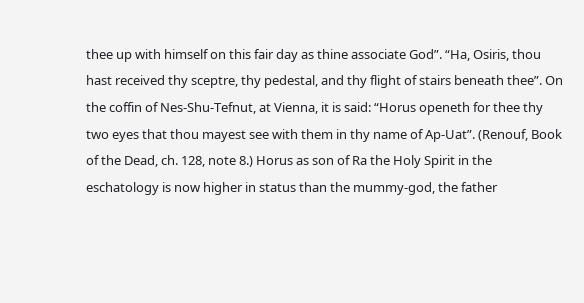thee up with himself on this fair day as thine associate God”. “Ha, Osiris, thou hast received thy sceptre, thy pedestal, and thy flight of stairs beneath thee”. On the coffin of Nes-Shu-Tefnut, at Vienna, it is said: “Horus openeth for thee thy two eyes that thou mayest see with them in thy name of Ap-Uat”. (Renouf, Book of the Dead, ch. 128, note 8.) Horus as son of Ra the Holy Spirit in the eschatology is now higher in status than the mummy-god, the father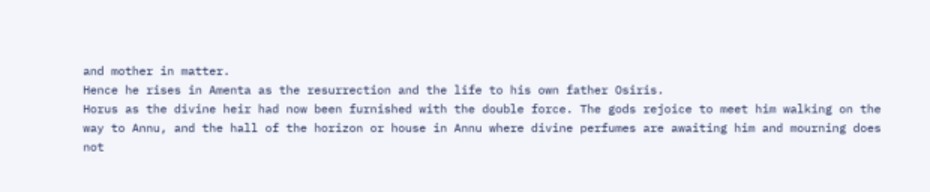and mother in matter.
Hence he rises in Amenta as the resurrection and the life to his own father Osiris.
Horus as the divine heir had now been furnished with the double force. The gods rejoice to meet him walking on the way to Annu, and the hall of the horizon or house in Annu where divine perfumes are awaiting him and mourning does not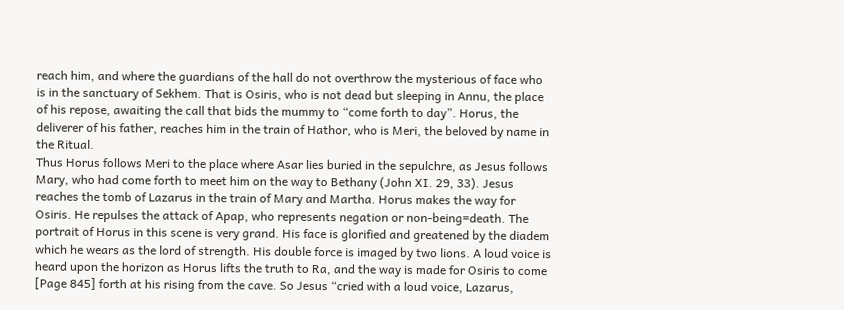reach him, and where the guardians of the hall do not overthrow the mysterious of face who is in the sanctuary of Sekhem. That is Osiris, who is not dead but sleeping in Annu, the place of his repose, awaiting the call that bids the mummy to “come forth to day”. Horus, the deliverer of his father, reaches him in the train of Hathor, who is Meri, the beloved by name in the Ritual.
Thus Horus follows Meri to the place where Asar lies buried in the sepulchre, as Jesus follows Mary, who had come forth to meet him on the way to Bethany (John XI. 29, 33). Jesus reaches the tomb of Lazarus in the train of Mary and Martha. Horus makes the way for Osiris. He repulses the attack of Apap, who represents negation or non-being=death. The portrait of Horus in this scene is very grand. His face is glorified and greatened by the diadem which he wears as the lord of strength. His double force is imaged by two lions. A loud voice is heard upon the horizon as Horus lifts the truth to Ra, and the way is made for Osiris to come [Page 845] forth at his rising from the cave. So Jesus “cried with a loud voice, Lazarus,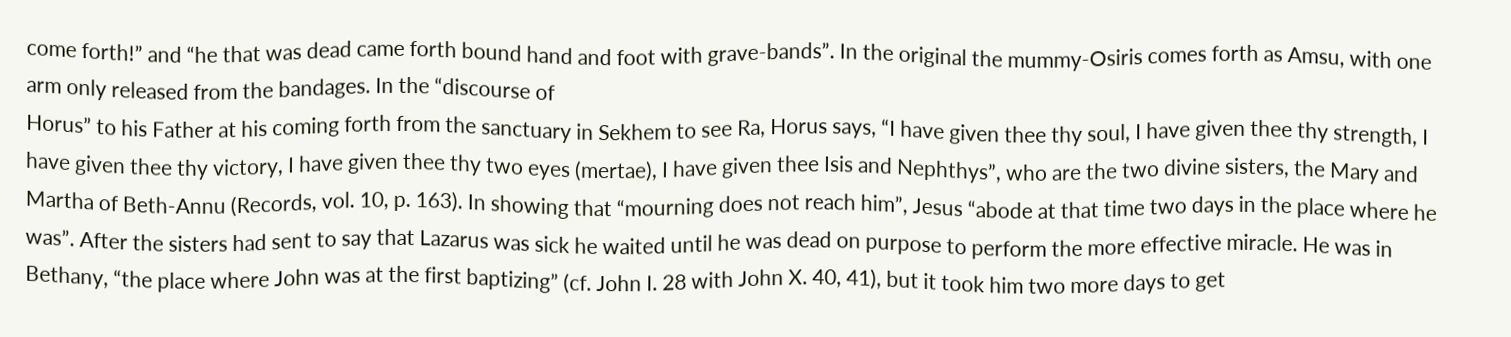come forth!” and “he that was dead came forth bound hand and foot with grave-bands”. In the original the mummy-Osiris comes forth as Amsu, with one arm only released from the bandages. In the “discourse of
Horus” to his Father at his coming forth from the sanctuary in Sekhem to see Ra, Horus says, “I have given thee thy soul, I have given thee thy strength, I have given thee thy victory, I have given thee thy two eyes (mertae), I have given thee Isis and Nephthys”, who are the two divine sisters, the Mary and Martha of Beth-Annu (Records, vol. 10, p. 163). In showing that “mourning does not reach him”, Jesus “abode at that time two days in the place where he was”. After the sisters had sent to say that Lazarus was sick he waited until he was dead on purpose to perform the more effective miracle. He was in Bethany, “the place where John was at the first baptizing” (cf. John I. 28 with John X. 40, 41), but it took him two more days to get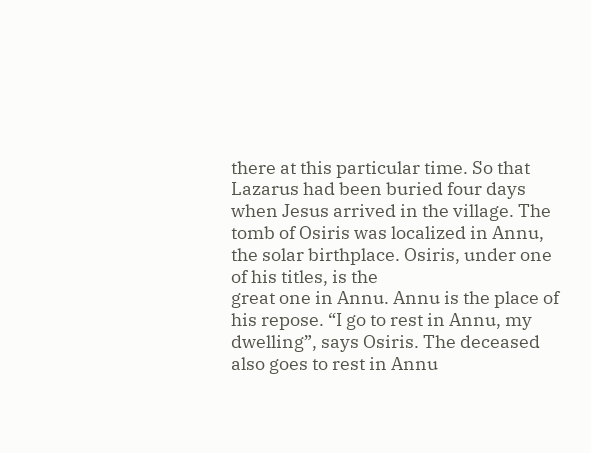there at this particular time. So that Lazarus had been buried four days when Jesus arrived in the village. The tomb of Osiris was localized in Annu, the solar birthplace. Osiris, under one of his titles, is the
great one in Annu. Annu is the place of his repose. “I go to rest in Annu, my dwelling”, says Osiris. The deceased also goes to rest in Annu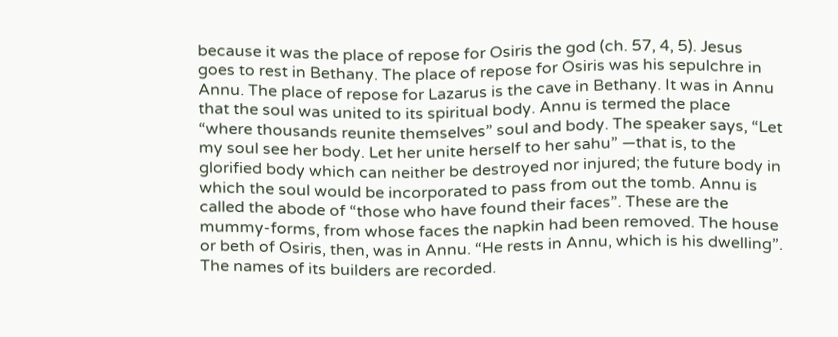because it was the place of repose for Osiris the god (ch. 57, 4, 5). Jesus goes to rest in Bethany. The place of repose for Osiris was his sepulchre in Annu. The place of repose for Lazarus is the cave in Bethany. It was in Annu that the soul was united to its spiritual body. Annu is termed the place “where thousands reunite themselves” soul and body. The speaker says, “Let my soul see her body. Let her unite herself to her sahu” —that is, to the glorified body which can neither be destroyed nor injured; the future body in which the soul would be incorporated to pass from out the tomb. Annu is called the abode of “those who have found their faces”. These are the mummy-forms, from whose faces the napkin had been removed. The house or beth of Osiris, then, was in Annu. “He rests in Annu, which is his dwelling”. The names of its builders are recorded.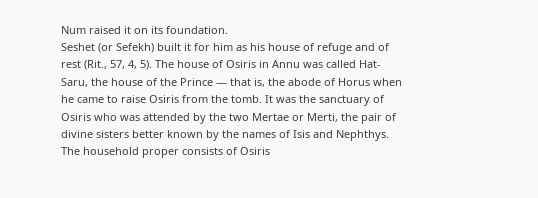Num raised it on its foundation.
Seshet (or Sefekh) built it for him as his house of refuge and of rest (Rit., 57, 4, 5). The house of Osiris in Annu was called Hat-Saru, the house of the Prince — that is, the abode of Horus when he came to raise Osiris from the tomb. It was the sanctuary of Osiris who was attended by the two Mertae or Merti, the pair of divine sisters better known by the names of Isis and Nephthys. The household proper consists of Osiris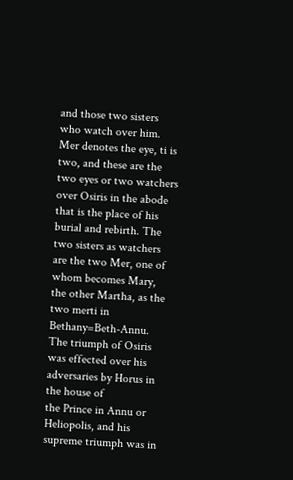and those two sisters who watch over him. Mer denotes the eye, ti is two, and these are the two eyes or two watchers over Osiris in the abode that is the place of his burial and rebirth. The two sisters as watchers are the two Mer, one of whom becomes Mary, the other Martha, as the two merti in Bethany=Beth-Annu. The triumph of Osiris was effected over his adversaries by Horus in the house of
the Prince in Annu or Heliopolis, and his supreme triumph was in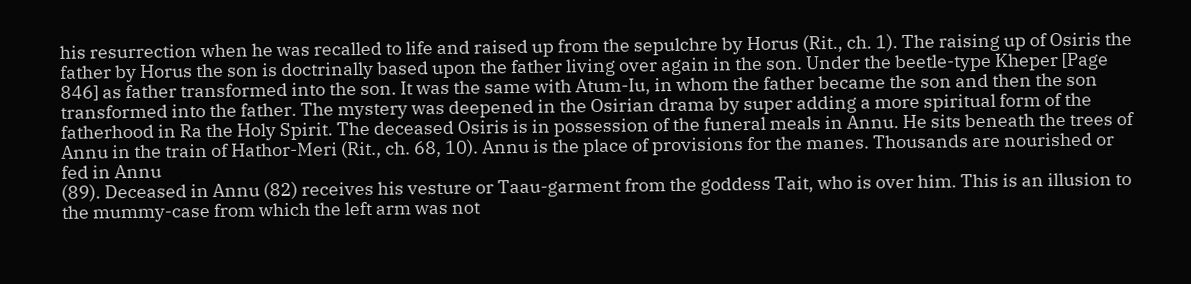his resurrection when he was recalled to life and raised up from the sepulchre by Horus (Rit., ch. 1). The raising up of Osiris the father by Horus the son is doctrinally based upon the father living over again in the son. Under the beetle-type Kheper [Page 846] as father transformed into the son. It was the same with Atum-Iu, in whom the father became the son and then the son transformed into the father. The mystery was deepened in the Osirian drama by super adding a more spiritual form of the fatherhood in Ra the Holy Spirit. The deceased Osiris is in possession of the funeral meals in Annu. He sits beneath the trees of Annu in the train of Hathor-Meri (Rit., ch. 68, 10). Annu is the place of provisions for the manes. Thousands are nourished or fed in Annu
(89). Deceased in Annu (82) receives his vesture or Taau-garment from the goddess Tait, who is over him. This is an illusion to the mummy-case from which the left arm was not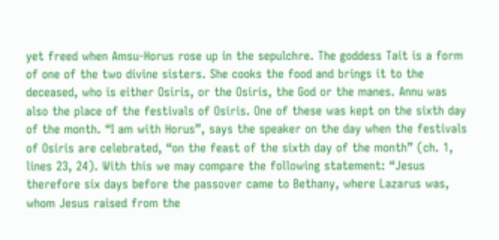yet freed when Amsu-Horus rose up in the sepulchre. The goddess Tait is a form of one of the two divine sisters. She cooks the food and brings it to the deceased, who is either Osiris, or the Osiris, the God or the manes. Annu was also the place of the festivals of Osiris. One of these was kept on the sixth day of the month. “I am with Horus”, says the speaker on the day when the festivals of Osiris are celebrated, “on the feast of the sixth day of the month” (ch. 1, lines 23, 24). With this we may compare the following statement: “Jesus therefore six days before the passover came to Bethany, where Lazarus was, whom Jesus raised from the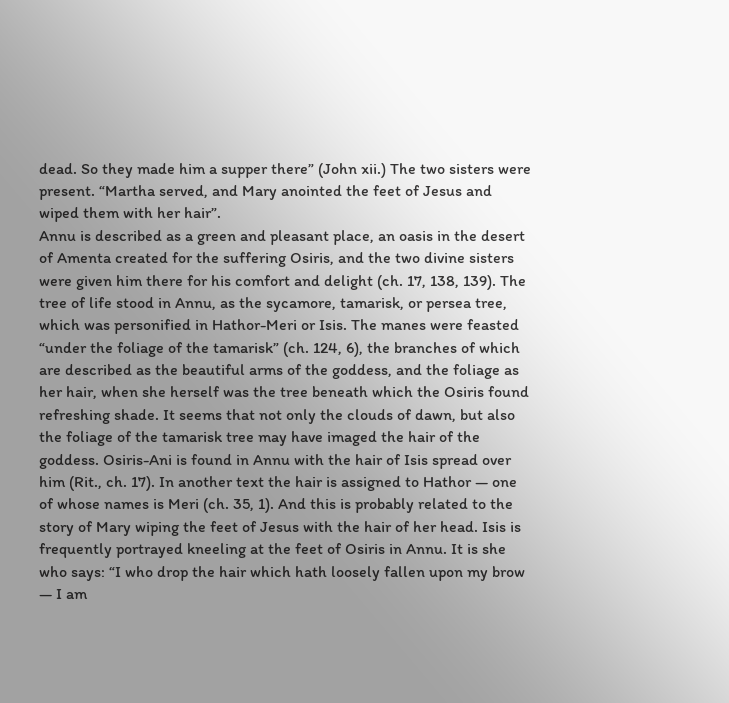dead. So they made him a supper there” (John xii.) The two sisters were present. “Martha served, and Mary anointed the feet of Jesus and wiped them with her hair”.
Annu is described as a green and pleasant place, an oasis in the desert of Amenta created for the suffering Osiris, and the two divine sisters were given him there for his comfort and delight (ch. 17, 138, 139). The tree of life stood in Annu, as the sycamore, tamarisk, or persea tree, which was personified in Hathor-Meri or Isis. The manes were feasted “under the foliage of the tamarisk” (ch. 124, 6), the branches of which are described as the beautiful arms of the goddess, and the foliage as her hair, when she herself was the tree beneath which the Osiris found refreshing shade. It seems that not only the clouds of dawn, but also the foliage of the tamarisk tree may have imaged the hair of the goddess. Osiris-Ani is found in Annu with the hair of Isis spread over him (Rit., ch. 17). In another text the hair is assigned to Hathor — one of whose names is Meri (ch. 35, 1). And this is probably related to the story of Mary wiping the feet of Jesus with the hair of her head. Isis is frequently portrayed kneeling at the feet of Osiris in Annu. It is she who says: “I who drop the hair which hath loosely fallen upon my brow — I am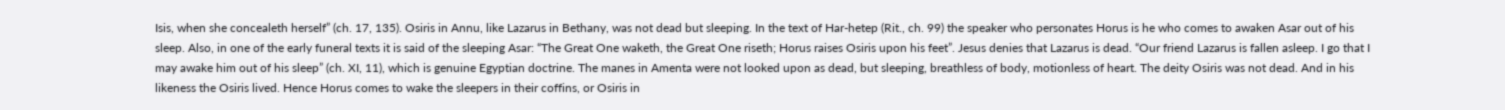Isis, when she concealeth herself” (ch. 17, 135). Osiris in Annu, like Lazarus in Bethany, was not dead but sleeping. In the text of Har-hetep (Rit., ch. 99) the speaker who personates Horus is he who comes to awaken Asar out of his sleep. Also, in one of the early funeral texts it is said of the sleeping Asar: “The Great One waketh, the Great One riseth; Horus raises Osiris upon his feet”. Jesus denies that Lazarus is dead. “Our friend Lazarus is fallen asleep. I go that I may awake him out of his sleep” (ch. XI, 11), which is genuine Egyptian doctrine. The manes in Amenta were not looked upon as dead, but sleeping, breathless of body, motionless of heart. The deity Osiris was not dead. And in his likeness the Osiris lived. Hence Horus comes to wake the sleepers in their coffins, or Osiris in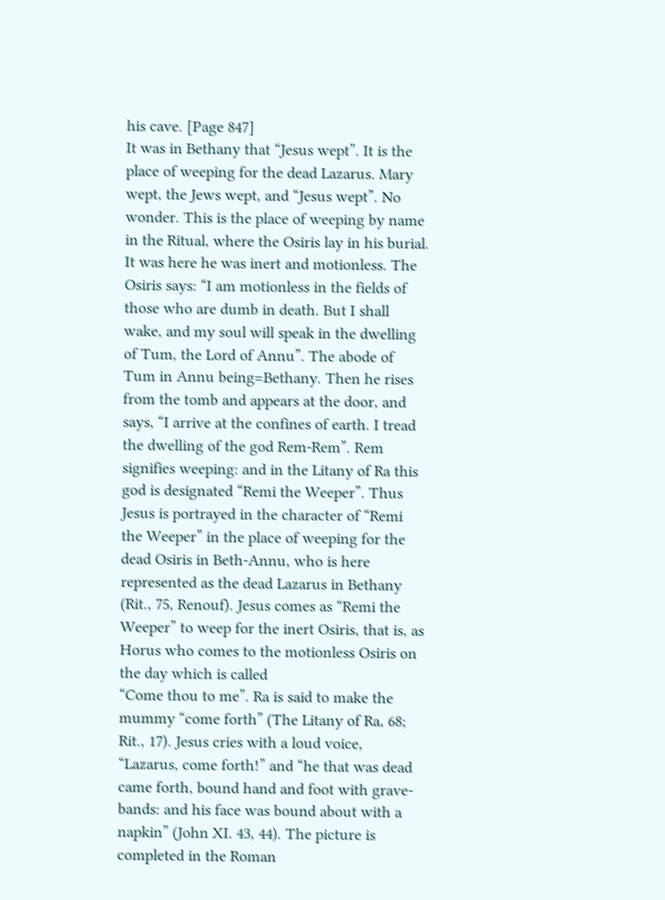his cave. [Page 847]
It was in Bethany that “Jesus wept”. It is the place of weeping for the dead Lazarus. Mary wept, the Jews wept, and “Jesus wept”. No wonder. This is the place of weeping by name in the Ritual, where the Osiris lay in his burial. It was here he was inert and motionless. The Osiris says: “I am motionless in the fields of those who are dumb in death. But I shall wake, and my soul will speak in the dwelling of Tum, the Lord of Annu”. The abode of Tum in Annu being=Bethany. Then he rises from the tomb and appears at the door, and says, “I arrive at the confines of earth. I tread the dwelling of the god Rem-Rem”. Rem signifies weeping: and in the Litany of Ra this god is designated “Remi the Weeper”. Thus Jesus is portrayed in the character of “Remi the Weeper” in the place of weeping for the dead Osiris in Beth-Annu, who is here represented as the dead Lazarus in Bethany (Rit., 75, Renouf). Jesus comes as “Remi the Weeper” to weep for the inert Osiris, that is, as Horus who comes to the motionless Osiris on the day which is called
“Come thou to me”. Ra is said to make the mummy “come forth” (The Litany of Ra, 68; Rit., 17). Jesus cries with a loud voice, “Lazarus, come forth!” and “he that was dead came forth, bound hand and foot with grave-bands: and his face was bound about with a napkin” (John XI. 43, 44). The picture is completed in the Roman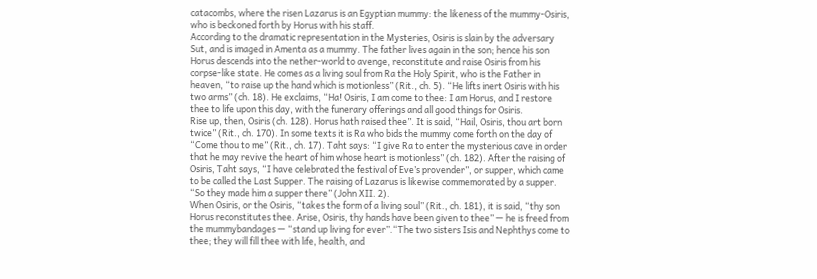catacombs, where the risen Lazarus is an Egyptian mummy: the likeness of the mummy-Osiris, who is beckoned forth by Horus with his staff.
According to the dramatic representation in the Mysteries, Osiris is slain by the adversary Sut, and is imaged in Amenta as a mummy. The father lives again in the son; hence his son Horus descends into the nether-world to avenge, reconstitute and raise Osiris from his corpse-like state. He comes as a living soul from Ra the Holy Spirit, who is the Father in heaven, “to raise up the hand which is motionless” (Rit., ch. 5). “He lifts inert Osiris with his two arms” (ch. 18). He exclaims, “Ha! Osiris, I am come to thee: I am Horus, and I restore thee to life upon this day, with the funerary offerings and all good things for Osiris.
Rise up, then, Osiris (ch. 128). Horus hath raised thee”. It is said, “Hail, Osiris, thou art born twice” (Rit., ch. 170). In some texts it is Ra who bids the mummy come forth on the day of “Come thou to me” (Rit., ch. 17). Taht says: “I give Ra to enter the mysterious cave in order that he may revive the heart of him whose heart is motionless” (ch. 182). After the raising of Osiris, Taht says, “I have celebrated the festival of Eve’s provender”, or supper, which came to be called the Last Supper. The raising of Lazarus is likewise commemorated by a supper. “So they made him a supper there” (John XII. 2).
When Osiris, or the Osiris, “takes the form of a living soul” (Rit., ch. 181), it is said, “thy son Horus reconstitutes thee. Arise, Osiris, thy hands have been given to thee” — he is freed from the mummybandages — “stand up living for ever”.“The two sisters Isis and Nephthys come to thee; they will fill thee with life, health, and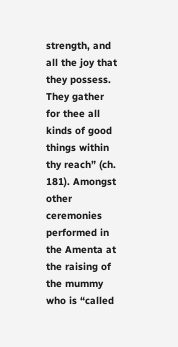strength, and all the joy that they possess. They gather for thee all kinds of good things within thy reach” (ch. 181). Amongst other ceremonies performed in the Amenta at the raising of the mummy who is “called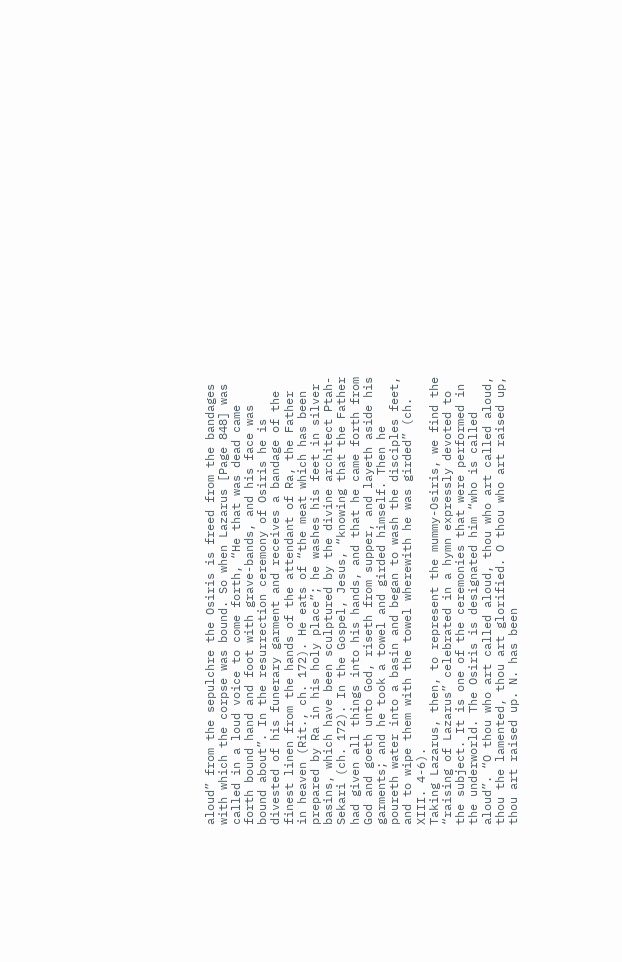aloud” from the sepulchre the Osiris is freed from the bandages with which the corpse was bound. So when Lazarus [Page 848] was called in a loud voice to come forth, “He that was dead came forth bound hand and foot with grave-bands, and his face was bound about”. In the resurrection ceremony of Osiris he is divested of his funerary garment and receives a bandage of the finest linen from the hands of the attendant of Ra, the Father in heaven (Rit., ch. 172). He eats of “the meat which has been prepared by Ra in his holy place”; he washes his feet in silver basins, which have been sculptured by the divine architect Ptah-Sekari (ch. 172). In the Gospel, Jesus, “knowing that the Father had given all things into his hands, and that he came forth from God and goeth unto God, riseth from supper, and layeth aside his garments; and he took a towel and girded himself. Then he poureth water into a basin and began to wash the disciples feet, and to wipe them with the towel wherewith he was girded” (ch. XIII. 4-6).
Taking Lazarus, then, to represent the mummy-Osiris, we find the “raising of Lazarus” celebrated in a hymn expressly devoted to the subject. It is one of the ceremonies that were performed in the underworld. The Osiris is designated him “who is called aloud”. “O thou who art called aloud, thou who art called aloud, thou the lamented, thou art glorified. O thou who art raised up, thou art raised up. N. has been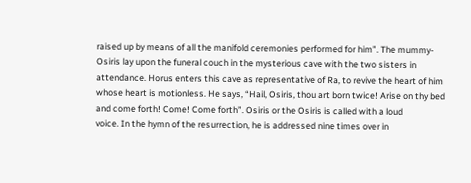raised up by means of all the manifold ceremonies performed for him”. The mummy-Osiris lay upon the funeral couch in the mysterious cave with the two sisters in attendance. Horus enters this cave as representative of Ra, to revive the heart of him whose heart is motionless. He says, “Hail, Osiris, thou art born twice! Arise on thy bed and come forth! Come! Come forth”. Osiris or the Osiris is called with a loud
voice. In the hymn of the resurrection, he is addressed nine times over in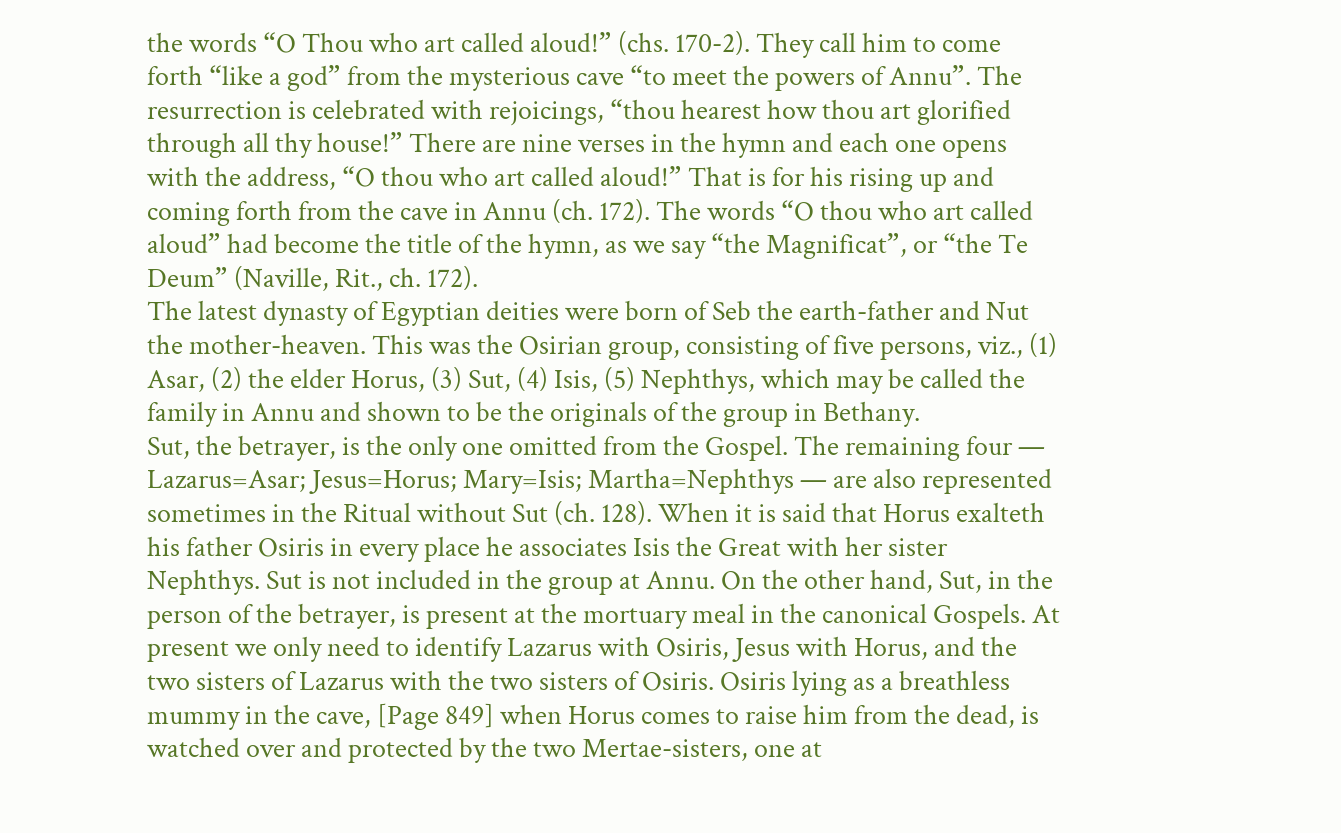the words “O Thou who art called aloud!” (chs. 170-2). They call him to come forth “like a god” from the mysterious cave “to meet the powers of Annu”. The resurrection is celebrated with rejoicings, “thou hearest how thou art glorified through all thy house!” There are nine verses in the hymn and each one opens with the address, “O thou who art called aloud!” That is for his rising up and coming forth from the cave in Annu (ch. 172). The words “O thou who art called aloud” had become the title of the hymn, as we say “the Magnificat”, or “the Te Deum” (Naville, Rit., ch. 172).
The latest dynasty of Egyptian deities were born of Seb the earth-father and Nut the mother-heaven. This was the Osirian group, consisting of five persons, viz., (1) Asar, (2) the elder Horus, (3) Sut, (4) Isis, (5) Nephthys, which may be called the family in Annu and shown to be the originals of the group in Bethany.
Sut, the betrayer, is the only one omitted from the Gospel. The remaining four — Lazarus=Asar; Jesus=Horus; Mary=Isis; Martha=Nephthys — are also represented sometimes in the Ritual without Sut (ch. 128). When it is said that Horus exalteth his father Osiris in every place he associates Isis the Great with her sister Nephthys. Sut is not included in the group at Annu. On the other hand, Sut, in the person of the betrayer, is present at the mortuary meal in the canonical Gospels. At present we only need to identify Lazarus with Osiris, Jesus with Horus, and the two sisters of Lazarus with the two sisters of Osiris. Osiris lying as a breathless mummy in the cave, [Page 849] when Horus comes to raise him from the dead, is watched over and protected by the two Mertae-sisters, one at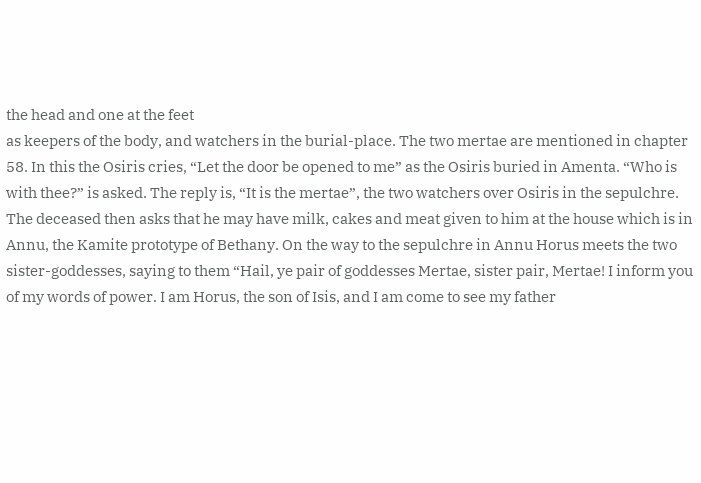the head and one at the feet
as keepers of the body, and watchers in the burial-place. The two mertae are mentioned in chapter 58. In this the Osiris cries, “Let the door be opened to me” as the Osiris buried in Amenta. “Who is with thee?” is asked. The reply is, “It is the mertae”, the two watchers over Osiris in the sepulchre. The deceased then asks that he may have milk, cakes and meat given to him at the house which is in Annu, the Kamite prototype of Bethany. On the way to the sepulchre in Annu Horus meets the two sister-goddesses, saying to them “Hail, ye pair of goddesses Mertae, sister pair, Mertae! I inform you of my words of power. I am Horus, the son of Isis, and I am come to see my father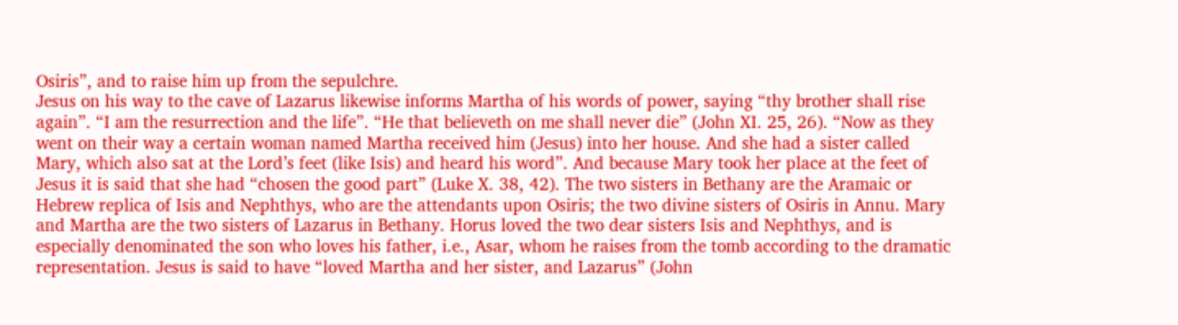Osiris”, and to raise him up from the sepulchre.
Jesus on his way to the cave of Lazarus likewise informs Martha of his words of power, saying “thy brother shall rise again”. “I am the resurrection and the life”. “He that believeth on me shall never die” (John XI. 25, 26). “Now as they went on their way a certain woman named Martha received him (Jesus) into her house. And she had a sister called Mary, which also sat at the Lord’s feet (like Isis) and heard his word”. And because Mary took her place at the feet of Jesus it is said that she had “chosen the good part” (Luke X. 38, 42). The two sisters in Bethany are the Aramaic or Hebrew replica of Isis and Nephthys, who are the attendants upon Osiris; the two divine sisters of Osiris in Annu. Mary and Martha are the two sisters of Lazarus in Bethany. Horus loved the two dear sisters Isis and Nephthys, and is especially denominated the son who loves his father, i.e., Asar, whom he raises from the tomb according to the dramatic representation. Jesus is said to have “loved Martha and her sister, and Lazarus” (John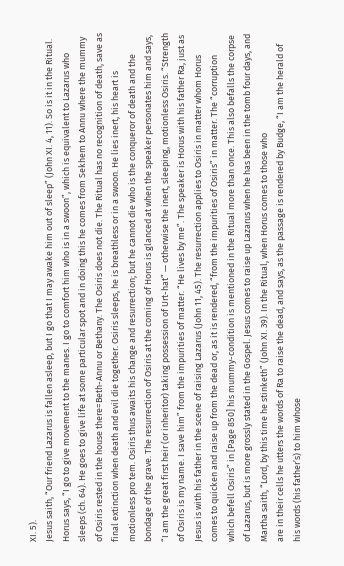XI. 5).
Jesus saith, “Our friend Lazarus is fallen asleep, but I go that I may awake him out of sleep” (John XI. 4, 11). So is it in the Ritual. Horus says, “I go to give movement to the manes. I go to comfort him who is in a swoon”, which is equivalent to Lazarus who sleeps (ch. 64). He goes to give life at some particular spot and in doing this he comes from Sekhem to Annu where the mummy of Osiris rested in the house there=Beth-Annu or Bethany. The Osiris does not die. The Ritual has no recognition of death, save as final extinction when death and evil die together. Osiris sleeps, he is breathless or in a swoon. He lies inert, his heart is motionless pro tem. Osiris thus awaits his change and resurrection; but he cannot die who is the conqueror of death and the bondage of the grave. The resurrection of Osiris at the coming of Horus is glanced at when the speaker personates him and says, “I am the great first heir (or inheritor) taking possession of Urt-hat” — otherwise the inert, sleeping, motionless Osiris. “Strength of Osiris is my name. I save him” from the impurities of matter. “He lives by me”. The speaker is Horus with his father Ra, just as Jesus is with his father in the scene of raising Lazarus (John 11, 45). The resurrection applies to Osiris in matter whom Horus comes to quicken and raise up from the dead or, as it is rendered, “from the impurities of Osiris” in matter. The “corruption which befell Osiris” in [Page 850] his mummy-condition is mentioned in the Ritual more than once. This also befalls the corpse of Lazarus, but is more grossly stated in the Gospel. Jesus comes to raise up Lazarus when he has been in the tomb four days, and Martha saith, “Lord, by this time he stinketh” (John XI. 39). In the Ritual, when Horus comes to those who
are in their cells he utters the words of Ra to raise the dead, and says, as the passage is rendered by Budge, “I am the herald of his words (his father’s) to him whose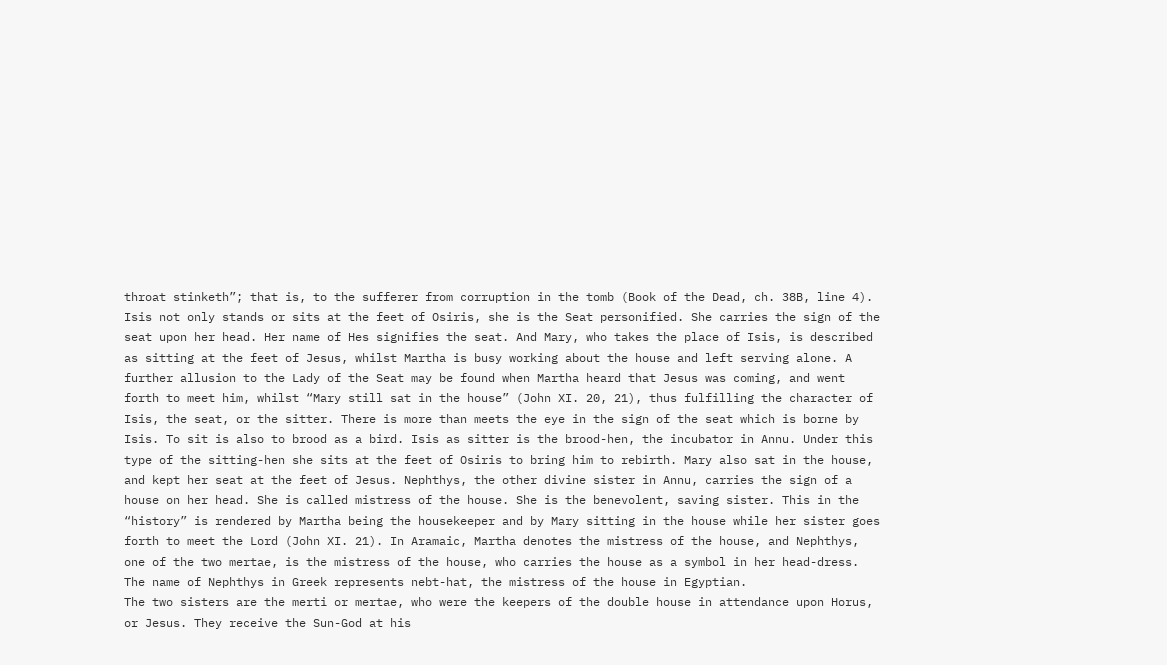throat stinketh”; that is, to the sufferer from corruption in the tomb (Book of the Dead, ch. 38B, line 4).
Isis not only stands or sits at the feet of Osiris, she is the Seat personified. She carries the sign of the seat upon her head. Her name of Hes signifies the seat. And Mary, who takes the place of Isis, is described as sitting at the feet of Jesus, whilst Martha is busy working about the house and left serving alone. A further allusion to the Lady of the Seat may be found when Martha heard that Jesus was coming, and went forth to meet him, whilst “Mary still sat in the house” (John XI. 20, 21), thus fulfilling the character of Isis, the seat, or the sitter. There is more than meets the eye in the sign of the seat which is borne by Isis. To sit is also to brood as a bird. Isis as sitter is the brood-hen, the incubator in Annu. Under this type of the sitting-hen she sits at the feet of Osiris to bring him to rebirth. Mary also sat in the house, and kept her seat at the feet of Jesus. Nephthys, the other divine sister in Annu, carries the sign of a house on her head. She is called mistress of the house. She is the benevolent, saving sister. This in the “history” is rendered by Martha being the housekeeper and by Mary sitting in the house while her sister goes forth to meet the Lord (John XI. 21). In Aramaic, Martha denotes the mistress of the house, and Nephthys, one of the two mertae, is the mistress of the house, who carries the house as a symbol in her head-dress. The name of Nephthys in Greek represents nebt-hat, the mistress of the house in Egyptian.
The two sisters are the merti or mertae, who were the keepers of the double house in attendance upon Horus, or Jesus. They receive the Sun-God at his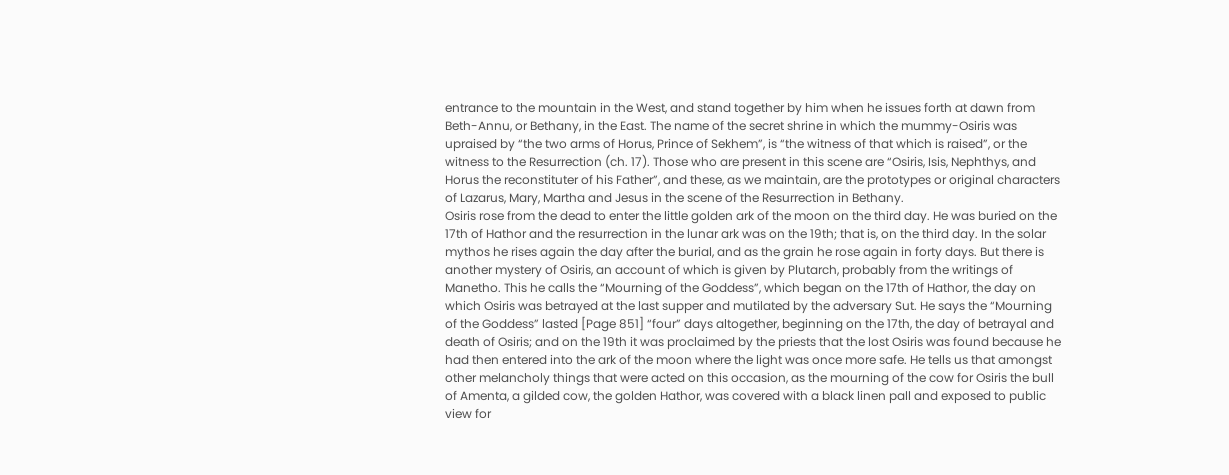entrance to the mountain in the West, and stand together by him when he issues forth at dawn from Beth-Annu, or Bethany, in the East. The name of the secret shrine in which the mummy-Osiris was upraised by “the two arms of Horus, Prince of Sekhem”, is “the witness of that which is raised”, or the witness to the Resurrection (ch. 17). Those who are present in this scene are “Osiris, Isis, Nephthys, and Horus the reconstituter of his Father”, and these, as we maintain, are the prototypes or original characters of Lazarus, Mary, Martha and Jesus in the scene of the Resurrection in Bethany.
Osiris rose from the dead to enter the little golden ark of the moon on the third day. He was buried on the 17th of Hathor and the resurrection in the lunar ark was on the 19th; that is, on the third day. In the solar mythos he rises again the day after the burial, and as the grain he rose again in forty days. But there is another mystery of Osiris, an account of which is given by Plutarch, probably from the writings of Manetho. This he calls the “Mourning of the Goddess”, which began on the 17th of Hathor, the day on which Osiris was betrayed at the last supper and mutilated by the adversary Sut. He says the “Mourning of the Goddess” lasted [Page 851] “four” days altogether, beginning on the 17th, the day of betrayal and death of Osiris; and on the 19th it was proclaimed by the priests that the lost Osiris was found because he had then entered into the ark of the moon where the light was once more safe. He tells us that amongst other melancholy things that were acted on this occasion, as the mourning of the cow for Osiris the bull of Amenta, a gilded cow, the golden Hathor, was covered with a black linen pall and exposed to public view for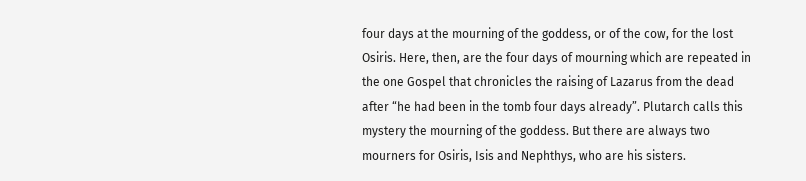four days at the mourning of the goddess, or of the cow, for the lost Osiris. Here, then, are the four days of mourning which are repeated in the one Gospel that chronicles the raising of Lazarus from the dead after “he had been in the tomb four days already”. Plutarch calls this mystery the mourning of the goddess. But there are always two mourners for Osiris, Isis and Nephthys, who are his sisters.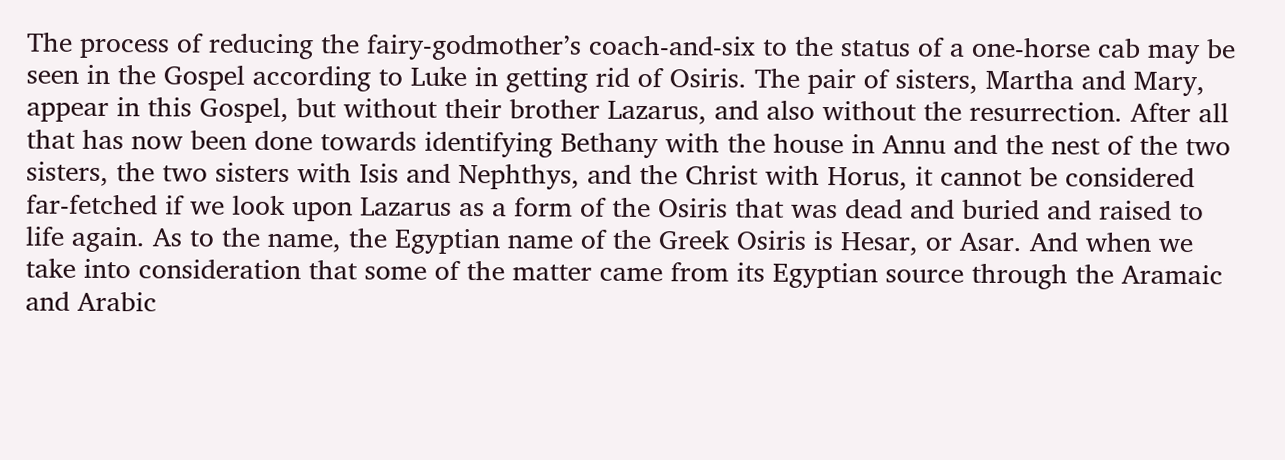The process of reducing the fairy-godmother’s coach-and-six to the status of a one-horse cab may be seen in the Gospel according to Luke in getting rid of Osiris. The pair of sisters, Martha and Mary, appear in this Gospel, but without their brother Lazarus, and also without the resurrection. After all that has now been done towards identifying Bethany with the house in Annu and the nest of the two sisters, the two sisters with Isis and Nephthys, and the Christ with Horus, it cannot be considered far-fetched if we look upon Lazarus as a form of the Osiris that was dead and buried and raised to life again. As to the name, the Egyptian name of the Greek Osiris is Hesar, or Asar. And when we take into consideration that some of the matter came from its Egyptian source through the Aramaic and Arabic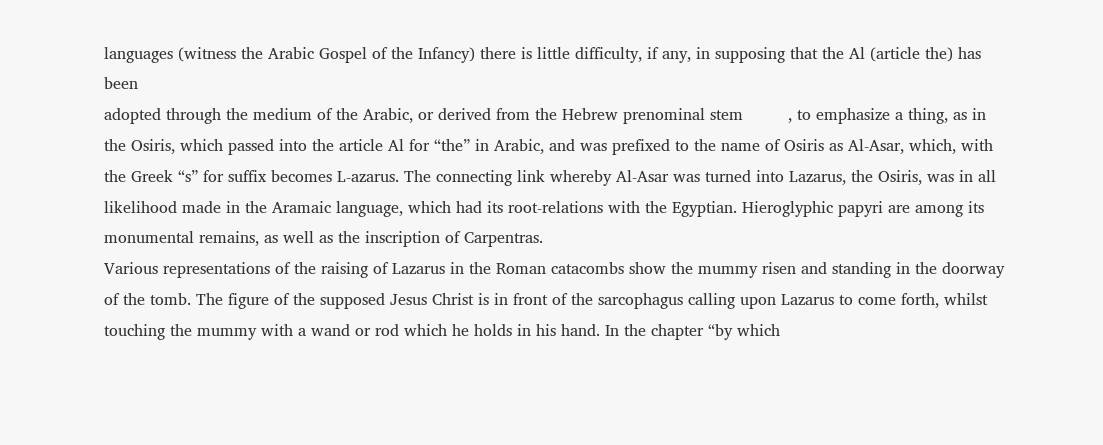languages (witness the Arabic Gospel of the Infancy) there is little difficulty, if any, in supposing that the Al (article the) has been
adopted through the medium of the Arabic, or derived from the Hebrew prenominal stem         , to emphasize a thing, as in the Osiris, which passed into the article Al for “the” in Arabic, and was prefixed to the name of Osiris as Al-Asar, which, with the Greek “s” for suffix becomes L-azarus. The connecting link whereby Al-Asar was turned into Lazarus, the Osiris, was in all likelihood made in the Aramaic language, which had its root-relations with the Egyptian. Hieroglyphic papyri are among its monumental remains, as well as the inscription of Carpentras.
Various representations of the raising of Lazarus in the Roman catacombs show the mummy risen and standing in the doorway of the tomb. The figure of the supposed Jesus Christ is in front of the sarcophagus calling upon Lazarus to come forth, whilst touching the mummy with a wand or rod which he holds in his hand. In the chapter “by which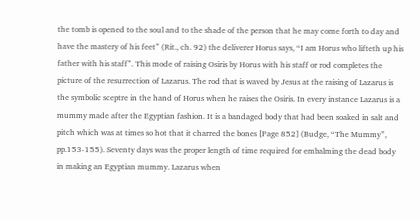the tomb is opened to the soul and to the shade of the person that he may come forth to day and have the mastery of his feet” (Rit., ch. 92) the deliverer Horus says, “I am Horus who lifteth up his father with his staff”. This mode of raising Osiris by Horus with his staff or rod completes the picture of the resurrection of Lazarus. The rod that is waved by Jesus at the raising of Lazarus is the symbolic sceptre in the hand of Horus when he raises the Osiris. In every instance Lazarus is a mummy made after the Egyptian fashion. It is a bandaged body that had been soaked in salt and pitch which was at times so hot that it charred the bones [Page 852] (Budge, “The Mummy”, pp.153-155). Seventy days was the proper length of time required for embalming the dead body in making an Egyptian mummy. Lazarus when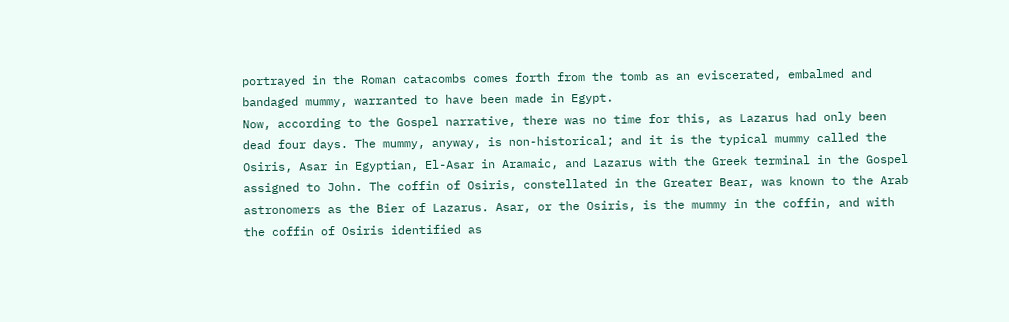portrayed in the Roman catacombs comes forth from the tomb as an eviscerated, embalmed and bandaged mummy, warranted to have been made in Egypt.
Now, according to the Gospel narrative, there was no time for this, as Lazarus had only been dead four days. The mummy, anyway, is non-historical; and it is the typical mummy called the Osiris, Asar in Egyptian, El-Asar in Aramaic, and Lazarus with the Greek terminal in the Gospel assigned to John. The coffin of Osiris, constellated in the Greater Bear, was known to the Arab astronomers as the Bier of Lazarus. Asar, or the Osiris, is the mummy in the coffin, and with the coffin of Osiris identified as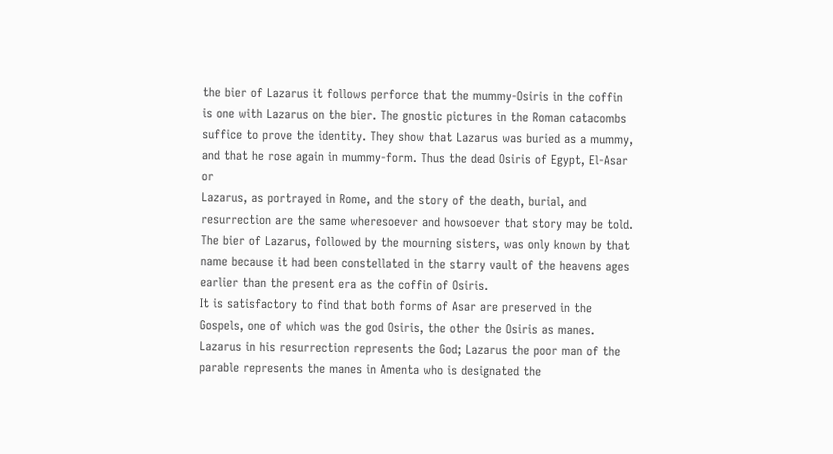the bier of Lazarus it follows perforce that the mummy-Osiris in the coffin is one with Lazarus on the bier. The gnostic pictures in the Roman catacombs suffice to prove the identity. They show that Lazarus was buried as a mummy, and that he rose again in mummy-form. Thus the dead Osiris of Egypt, El-Asar or
Lazarus, as portrayed in Rome, and the story of the death, burial, and resurrection are the same wheresoever and howsoever that story may be told. The bier of Lazarus, followed by the mourning sisters, was only known by that name because it had been constellated in the starry vault of the heavens ages earlier than the present era as the coffin of Osiris.
It is satisfactory to find that both forms of Asar are preserved in the Gospels, one of which was the god Osiris, the other the Osiris as manes. Lazarus in his resurrection represents the God; Lazarus the poor man of the parable represents the manes in Amenta who is designated the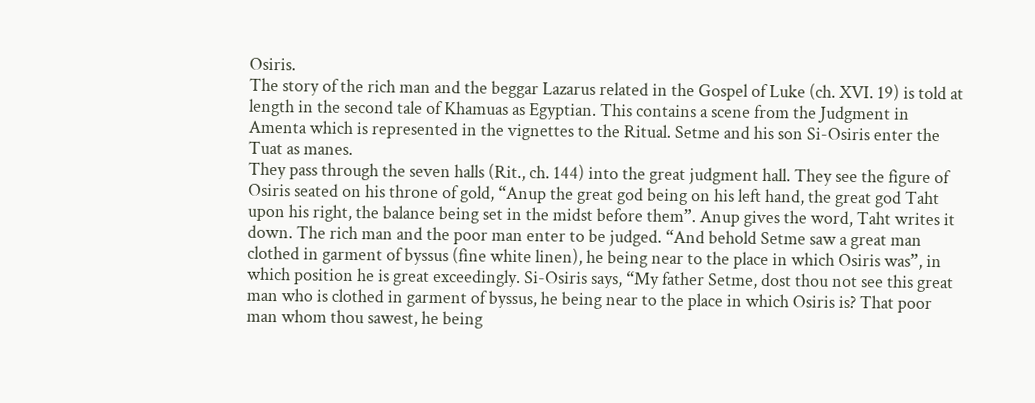Osiris.
The story of the rich man and the beggar Lazarus related in the Gospel of Luke (ch. XVI. 19) is told at length in the second tale of Khamuas as Egyptian. This contains a scene from the Judgment in Amenta which is represented in the vignettes to the Ritual. Setme and his son Si-Osiris enter the Tuat as manes.
They pass through the seven halls (Rit., ch. 144) into the great judgment hall. They see the figure of Osiris seated on his throne of gold, “Anup the great god being on his left hand, the great god Taht upon his right, the balance being set in the midst before them”. Anup gives the word, Taht writes it down. The rich man and the poor man enter to be judged. “And behold Setme saw a great man clothed in garment of byssus (fine white linen), he being near to the place in which Osiris was”, in which position he is great exceedingly. Si-Osiris says, “My father Setme, dost thou not see this great man who is clothed in garment of byssus, he being near to the place in which Osiris is? That poor man whom thou sawest, he being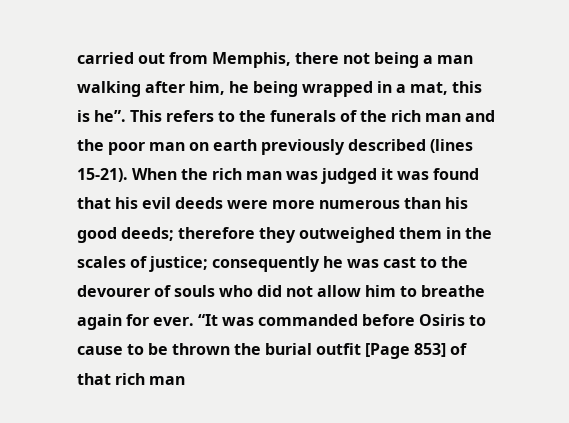carried out from Memphis, there not being a man walking after him, he being wrapped in a mat, this is he”. This refers to the funerals of the rich man and the poor man on earth previously described (lines 15-21). When the rich man was judged it was found that his evil deeds were more numerous than his good deeds; therefore they outweighed them in the scales of justice; consequently he was cast to the devourer of souls who did not allow him to breathe again for ever. “It was commanded before Osiris to cause to be thrown the burial outfit [Page 853] of that rich man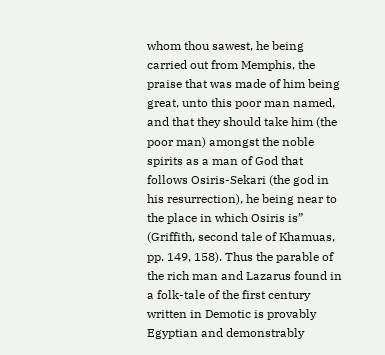whom thou sawest, he being carried out from Memphis, the praise that was made of him being great, unto this poor man named, and that they should take him (the poor man) amongst the noble spirits as a man of God that follows Osiris-Sekari (the god in his resurrection), he being near to the place in which Osiris is” (Griffith, second tale of Khamuas, pp. 149, 158). Thus the parable of the rich man and Lazarus found in a folk-tale of the first century written in Demotic is provably Egyptian and demonstrably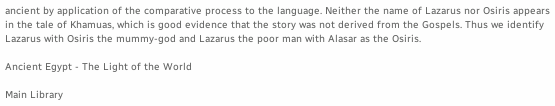ancient by application of the comparative process to the language. Neither the name of Lazarus nor Osiris appears in the tale of Khamuas, which is good evidence that the story was not derived from the Gospels. Thus we identify Lazarus with Osiris the mummy-god and Lazarus the poor man with Alasar as the Osiris.

Ancient Egypt - The Light of the World

Main Library